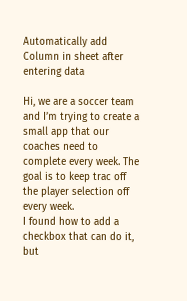Automatically add Column in sheet after entering data

Hi, we are a soccer team and I’m trying to create a small app that our coaches need to complete every week. The goal is to keep trac off the player selection off every week.
I found how to add a checkbox that can do it, but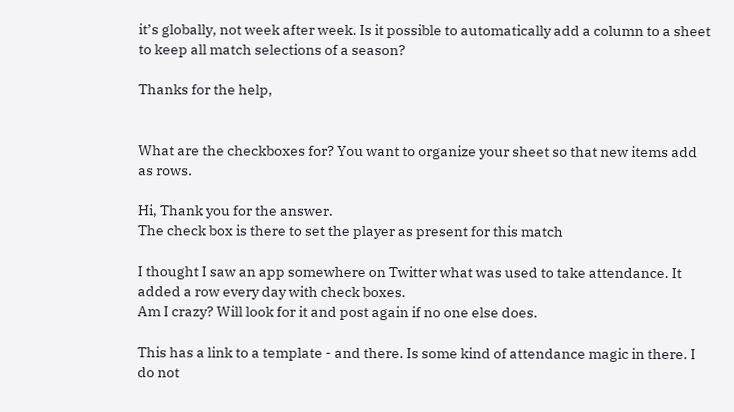it’s globally, not week after week. Is it possible to automatically add a column to a sheet to keep all match selections of a season?

Thanks for the help,


What are the checkboxes for? You want to organize your sheet so that new items add as rows.

Hi, Thank you for the answer.
The check box is there to set the player as present for this match

I thought I saw an app somewhere on Twitter what was used to take attendance. It added a row every day with check boxes.
Am I crazy? Will look for it and post again if no one else does.

This has a link to a template - and there. Is some kind of attendance magic in there. I do not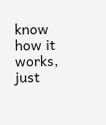know how it works, just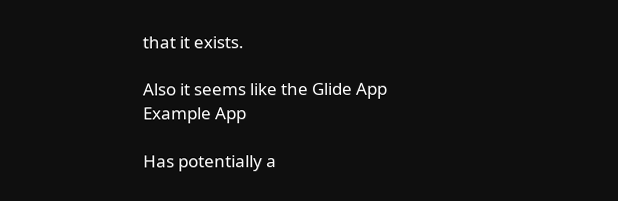that it exists.

Also it seems like the Glide App Example App

Has potentially a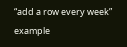“add a row every week” example